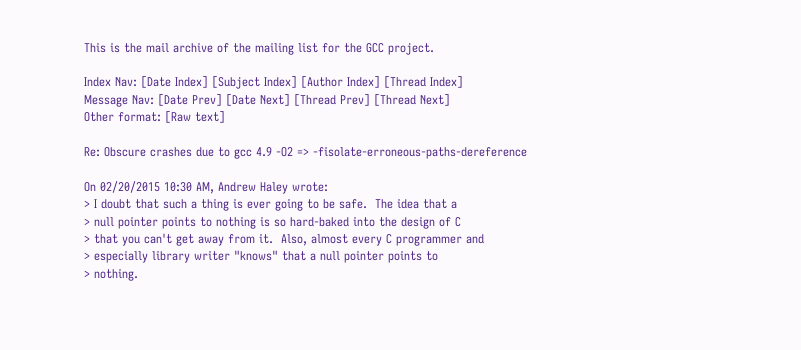This is the mail archive of the mailing list for the GCC project.

Index Nav: [Date Index] [Subject Index] [Author Index] [Thread Index]
Message Nav: [Date Prev] [Date Next] [Thread Prev] [Thread Next]
Other format: [Raw text]

Re: Obscure crashes due to gcc 4.9 -O2 => -fisolate-erroneous-paths-dereference

On 02/20/2015 10:30 AM, Andrew Haley wrote:
> I doubt that such a thing is ever going to be safe.  The idea that a
> null pointer points to nothing is so hard-baked into the design of C
> that you can't get away from it.  Also, almost every C programmer and
> especially library writer "knows" that a null pointer points to
> nothing.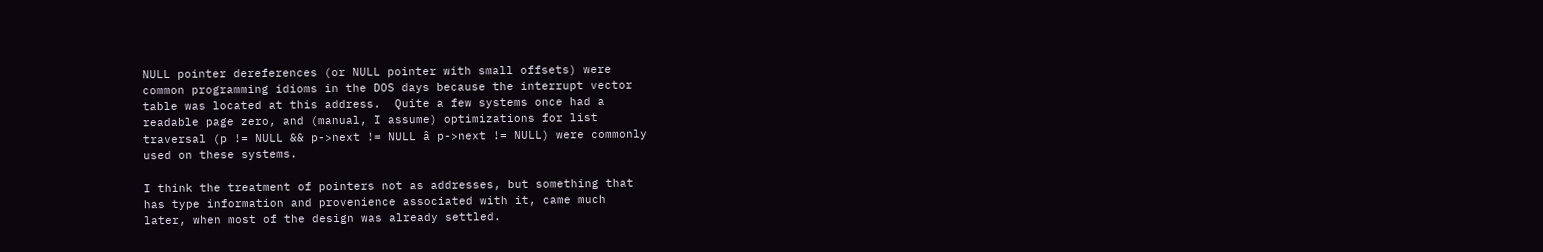NULL pointer dereferences (or NULL pointer with small offsets) were
common programming idioms in the DOS days because the interrupt vector
table was located at this address.  Quite a few systems once had a
readable page zero, and (manual, I assume) optimizations for list
traversal (p != NULL && p->next != NULL â p->next != NULL) were commonly
used on these systems.

I think the treatment of pointers not as addresses, but something that
has type information and provenience associated with it, came much
later, when most of the design was already settled.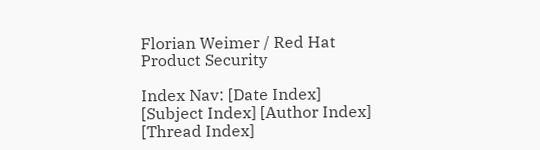Florian Weimer / Red Hat Product Security

Index Nav: [Date Index] [Subject Index] [Author Index] [Thread Index]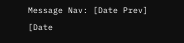Message Nav: [Date Prev] [Date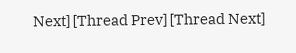Next] [Thread Prev] [Thread Next]